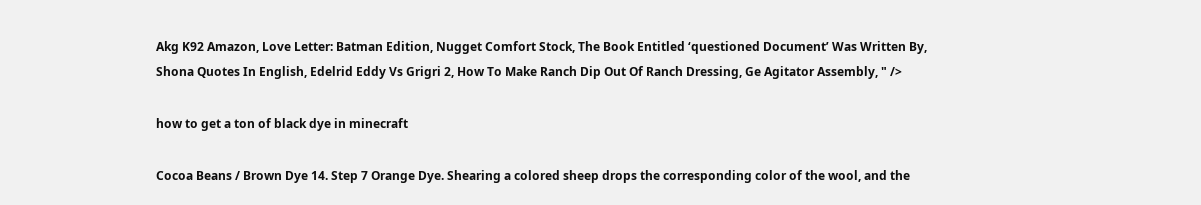Akg K92 Amazon, Love Letter: Batman Edition, Nugget Comfort Stock, The Book Entitled ‘questioned Document’ Was Written By, Shona Quotes In English, Edelrid Eddy Vs Grigri 2, How To Make Ranch Dip Out Of Ranch Dressing, Ge Agitator Assembly, " />

how to get a ton of black dye in minecraft

Cocoa Beans / Brown Dye 14. Step 7 Orange Dye. Shearing a colored sheep drops the corresponding color of the wool, and the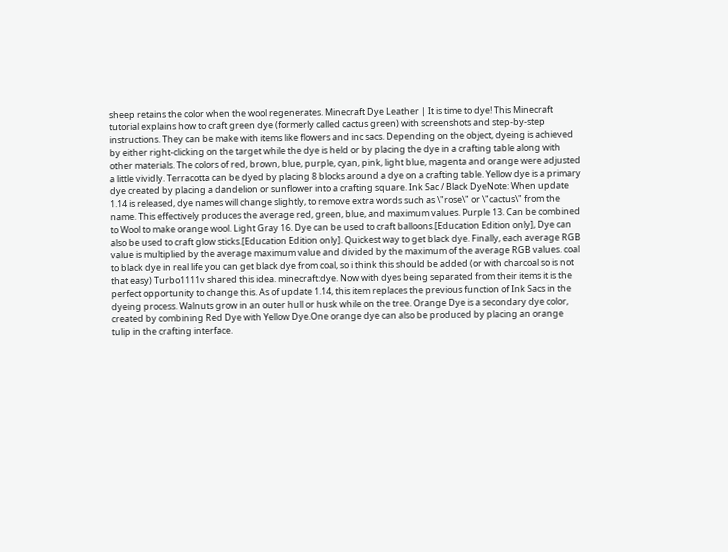sheep retains the color when the wool regenerates. Minecraft Dye Leather | It is time to dye! This Minecraft tutorial explains how to craft green dye (formerly called cactus green) with screenshots and step-by-step instructions. They can be make with items like flowers and inc sacs. Depending on the object, dyeing is achieved by either right-clicking on the target while the dye is held or by placing the dye in a crafting table along with other materials. The colors of red, brown, blue, purple, cyan, pink, light blue, magenta and orange were adjusted a little vividly. Terracotta can be dyed by placing 8 blocks around a dye on a crafting table. Yellow dye is a primary dye created by placing a dandelion or sunflower into a crafting square. Ink Sac / Black DyeNote: When update 1.14 is released, dye names will change slightly, to remove extra words such as \"rose\" or \"cactus\" from the name. This effectively produces the average red, green, blue, and maximum values. Purple 13. Can be combined to Wool to make orange wool. Light Gray 16. Dye can be used to craft balloons.[Education Edition only], Dye can also be used to craft glow sticks.[Education Edition only]. Quickest way to get black dye. Finally, each average RGB value is multiplied by the average maximum value and divided by the maximum of the average RGB values. coal to black dye in real life you can get black dye from coal, so i think this should be added (or with charcoal so is not that easy) Turbo1111v shared this idea. minecraft:dye. Now with dyes being separated from their items it is the perfect opportunity to change this. As of update 1.14, this item replaces the previous function of Ink Sacs in the dyeing process. Walnuts grow in an outer hull or husk while on the tree. Orange Dye is a secondary dye color, created by combining Red Dye with Yellow Dye.One orange dye can also be produced by placing an orange tulip in the crafting interface.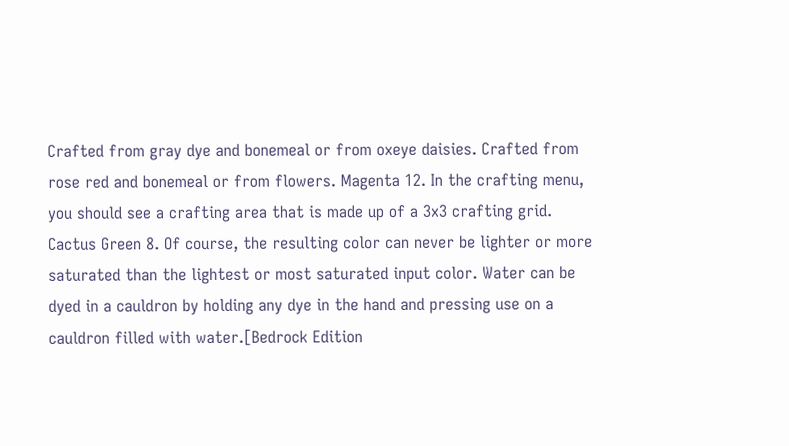Crafted from gray dye and bonemeal or from oxeye daisies. Crafted from rose red and bonemeal or from flowers. Magenta 12. In the crafting menu, you should see a crafting area that is made up of a 3x3 crafting grid. Cactus Green 8. Of course, the resulting color can never be lighter or more saturated than the lightest or most saturated input color. Water can be dyed in a cauldron by holding any dye in the hand and pressing use on a cauldron filled with water.[Bedrock Edition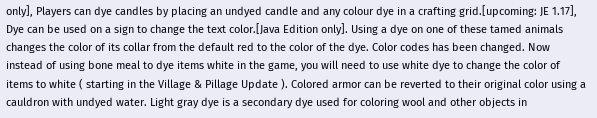only], Players can dye candles by placing an undyed candle and any colour dye in a crafting grid.[upcoming: JE 1.17], Dye can be used on a sign to change the text color.[Java Edition only]. Using a dye on one of these tamed animals changes the color of its collar from the default red to the color of the dye. Color codes has been changed. Now instead of using bone meal to dye items white in the game, you will need to use white dye to change the color of items to white ( starting in the Village & Pillage Update ). Colored armor can be reverted to their original color using a cauldron with undyed water. Light gray dye is a secondary dye used for coloring wool and other objects in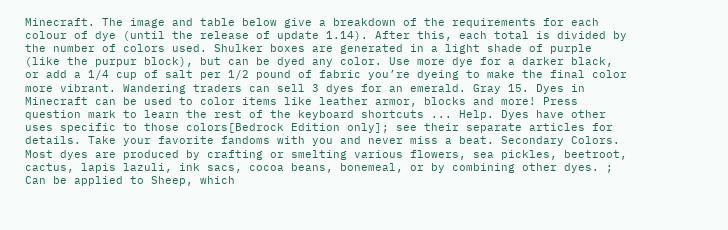Minecraft. The image and table below give a breakdown of the requirements for each colour of dye (until the release of update 1.14). After this, each total is divided by the number of colors used. Shulker boxes are generated in a light shade of purple (like the purpur block), but can be dyed any color. Use more dye for a darker black, or add a 1/4 cup of salt per 1/2 pound of fabric you’re dyeing to make the final color more vibrant. Wandering traders can sell 3 dyes for an emerald. Gray 15. Dyes in Minecraft can be used to color items like leather armor, blocks and more! Press question mark to learn the rest of the keyboard shortcuts ... Help. Dyes have other uses specific to those colors[Bedrock Edition only]; see their separate articles for details. Take your favorite fandoms with you and never miss a beat. Secondary Colors. Most dyes are produced by crafting or smelting various flowers, sea pickles, beetroot, cactus, lapis lazuli, ink sacs, cocoa beans, bonemeal, or by combining other dyes. ; Can be applied to Sheep, which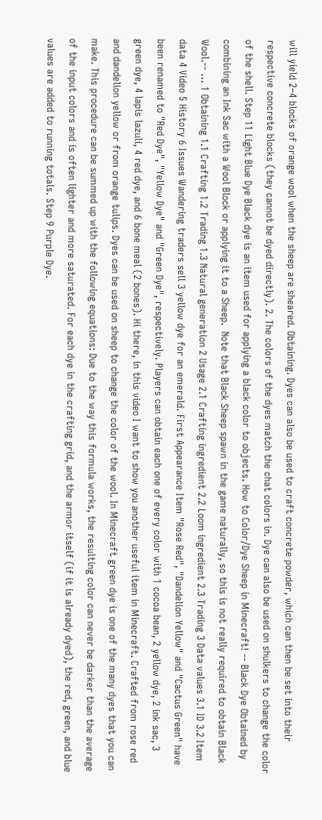will yield 2–4 blocks of orange wool when the sheep are sheared. Obtaining. Dyes can also be used to craft concrete powder, which can then be set into their respective concrete blocks (they cannot be dyed directly). 2. The colors of the dyes match the chat colors in. Dye can also be used on shulkers to change the color of the shell. Step 11 Light Blue Dye Black dye is an item used for applying a black color to objects. How to Color/Dye Sheep in Minecraft! -- Black Dye Obtained by combining an Ink Sac with a Wool Block or applying it to a Sheep.  Note that Black Sheep spawn in the game naturally, so this is not really required to obtain Black Wool.-- … 1 Obtaining 1.1 Crafting 1.2 Trading 1.3 Natural generation 2 Usage 2.1 Crafting ingredient 2.2 Loom ingredient 2.3 Trading 3 Data values 3.1 ID 3.2 Item data 4 Video 5 History 6 Issues Wandering traders sell 3 yellow dye for an emerald. First Appearance Item "Rose Red", "Dandelion Yellow" and "Cactus Green" have been renamed to "Red Dye", "Yellow Dye" and "Green Dye", respectively. Players can obtain each one of every color with 1 cocoa bean, 2 yellow dye, 2 ink sac, 3 green dye, 4 lapis lazuli, 4 red dye, and 6 bone meal (2 bones). Hi there, in this video I want to show you another useful item in Minecraft. Crafted from rose red and dandelion yellow or from orange tulips. Dyes can be used on sheep to change the color of the wool. In Minecraft green dye is one of the many dyes that you can make. This procedure can be summed up with the following equations: Due to the way this formula works, the resulting color can never be darker than the average of the input colors and is often lighter and more saturated. For each dye in the crafting grid, and the armor itself (if it is already dyed), the red, green, and blue values are added to running totals. Step 9 Purple Dye.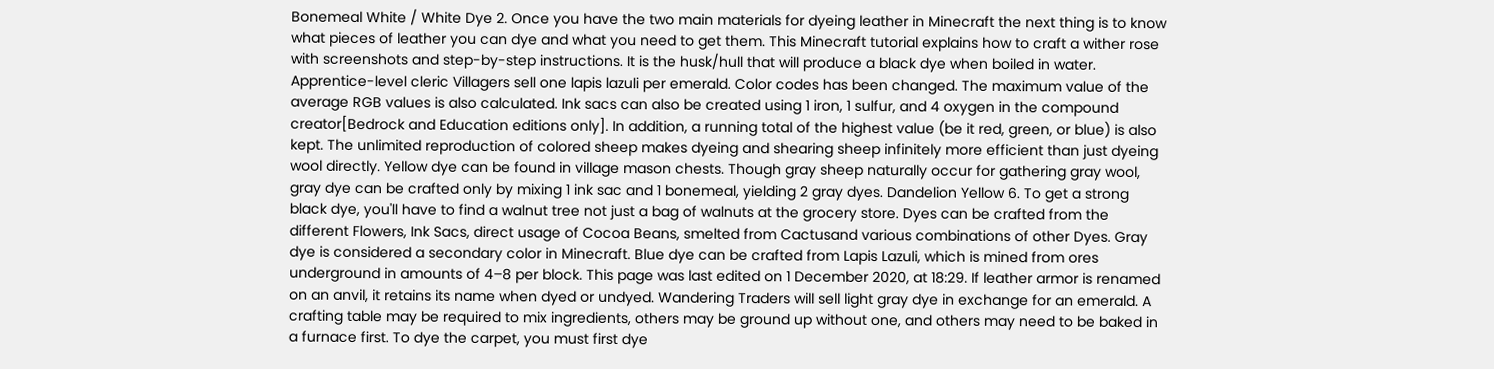Bonemeal White / White Dye 2. Once you have the two main materials for dyeing leather in Minecraft the next thing is to know what pieces of leather you can dye and what you need to get them. This Minecraft tutorial explains how to craft a wither rose with screenshots and step-by-step instructions. It is the husk/hull that will produce a black dye when boiled in water. Apprentice-level cleric Villagers sell one lapis lazuli per emerald. Color codes has been changed. The maximum value of the average RGB values is also calculated. Ink sacs can also be created using 1 iron, 1 sulfur, and 4 oxygen in the compound creator[Bedrock and Education editions only]. In addition, a running total of the highest value (be it red, green, or blue) is also kept. The unlimited reproduction of colored sheep makes dyeing and shearing sheep infinitely more efficient than just dyeing wool directly. Yellow dye can be found in village mason chests. Though gray sheep naturally occur for gathering gray wool, gray dye can be crafted only by mixing 1 ink sac and 1 bonemeal, yielding 2 gray dyes. Dandelion Yellow 6. To get a strong black dye, you'll have to find a walnut tree not just a bag of walnuts at the grocery store. Dyes can be crafted from the different Flowers, Ink Sacs, direct usage of Cocoa Beans, smelted from Cactusand various combinations of other Dyes. Gray dye is considered a secondary color in Minecraft. Blue dye can be crafted from Lapis Lazuli, which is mined from ores underground in amounts of 4–8 per block. This page was last edited on 1 December 2020, at 18:29. If leather armor is renamed on an anvil, it retains its name when dyed or undyed. Wandering Traders will sell light gray dye in exchange for an emerald. A crafting table may be required to mix ingredients, others may be ground up without one, and others may need to be baked in a furnace first. To dye the carpet, you must first dye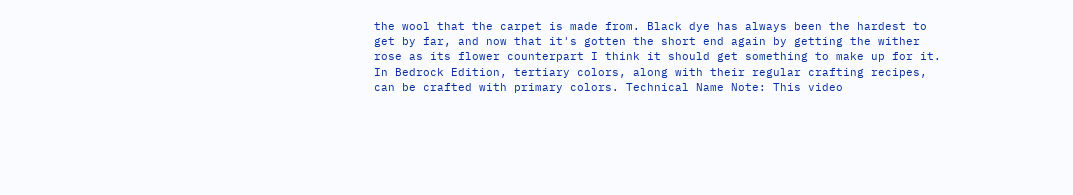the wool that the carpet is made from. Black dye has always been the hardest to get by far, and now that it's gotten the short end again by getting the wither rose as its flower counterpart I think it should get something to make up for it. In Bedrock Edition, tertiary colors, along with their regular crafting recipes, can be crafted with primary colors. Technical Name Note: This video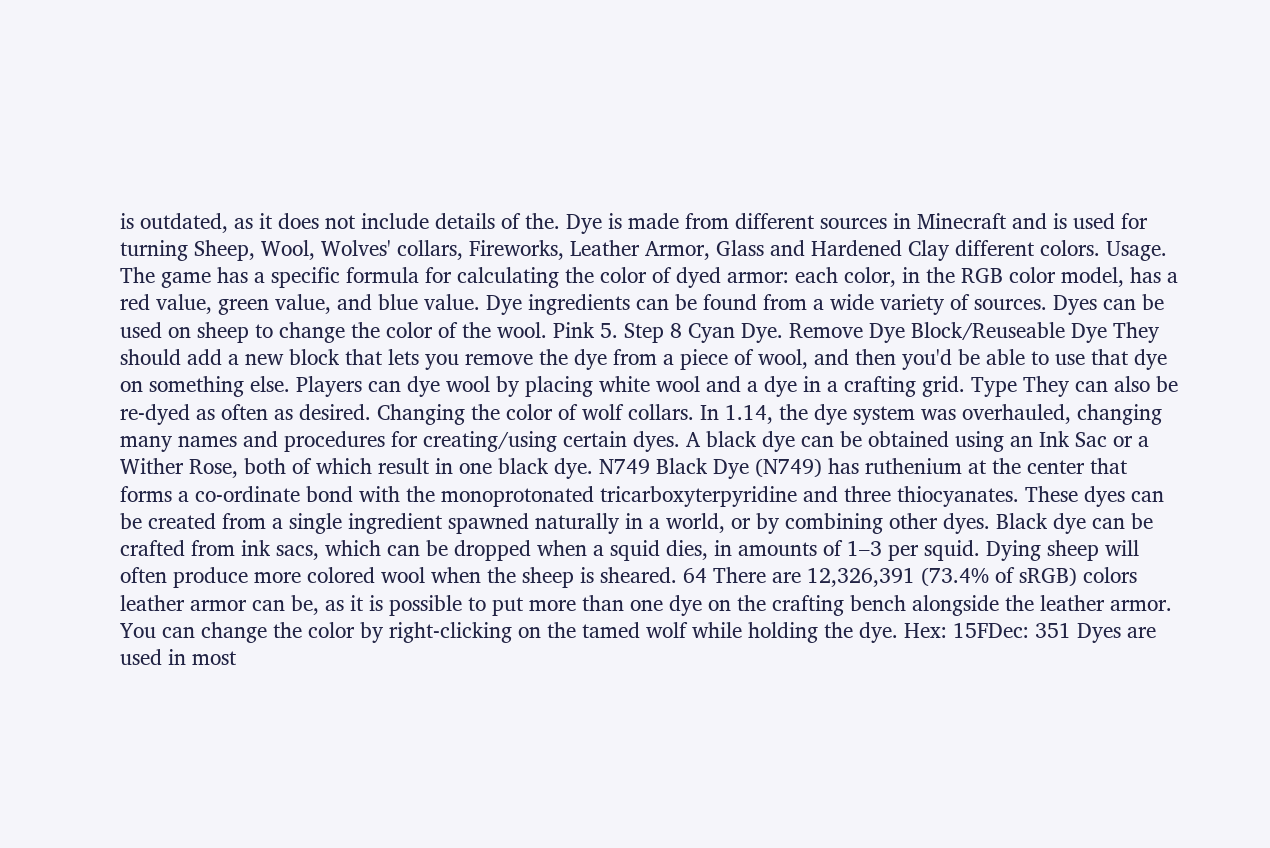is outdated, as it does not include details of the. Dye is made from different sources in Minecraft and is used for turning Sheep, Wool, Wolves' collars, Fireworks, Leather Armor, Glass and Hardened Clay different colors. Usage. The game has a specific formula for calculating the color of dyed armor: each color, in the RGB color model, has a red value, green value, and blue value. Dye ingredients can be found from a wide variety of sources. Dyes can be used on sheep to change the color of the wool. Pink 5. Step 8 Cyan Dye. Remove Dye Block/Reuseable Dye They should add a new block that lets you remove the dye from a piece of wool, and then you'd be able to use that dye on something else. Players can dye wool by placing white wool and a dye in a crafting grid. Type They can also be re-dyed as often as desired. Changing the color of wolf collars. In 1.14, the dye system was overhauled, changing many names and procedures for creating/using certain dyes. A black dye can be obtained using an Ink Sac or a Wither Rose, both of which result in one black dye. N749 Black Dye (N749) has ruthenium at the center that forms a co-ordinate bond with the monoprotonated tricarboxyterpyridine and three thiocyanates. These dyes can be created from a single ingredient spawned naturally in a world, or by combining other dyes. Black dye can be crafted from ink sacs, which can be dropped when a squid dies, in amounts of 1–3 per squid. Dying sheep will often produce more colored wool when the sheep is sheared. 64 There are 12,326,391 (73.4% of sRGB) colors leather armor can be, as it is possible to put more than one dye on the crafting bench alongside the leather armor. You can change the color by right-clicking on the tamed wolf while holding the dye. Hex: 15FDec: 351 Dyes are used in most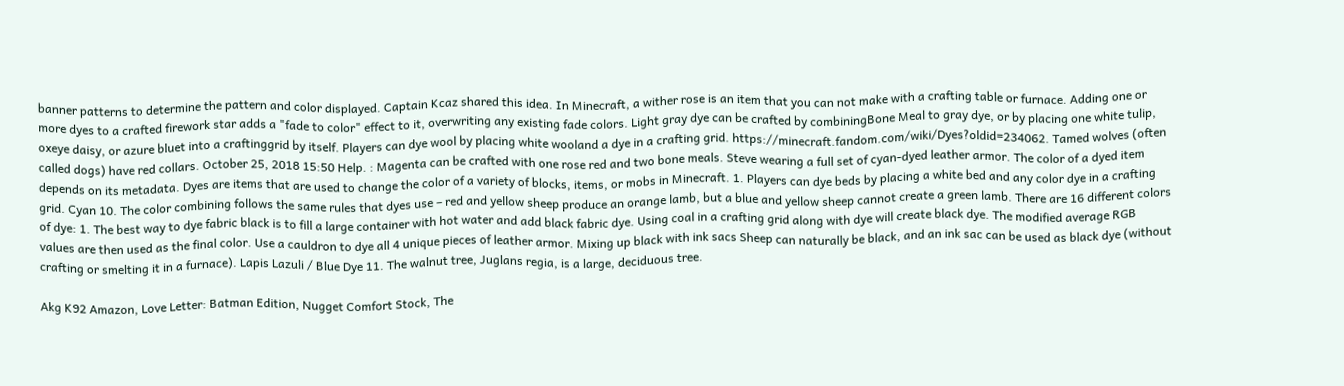banner patterns to determine the pattern and color displayed. Captain Kcaz shared this idea. In Minecraft, a wither rose is an item that you can not make with a crafting table or furnace. Adding one or more dyes to a crafted firework star adds a "fade to color" effect to it, overwriting any existing fade colors. Light gray dye can be crafted by combiningBone Meal to gray dye, or by placing one white tulip, oxeye daisy, or azure bluet into a craftinggrid by itself. Players can dye wool by placing white wooland a dye in a crafting grid. https://minecraft.fandom.com/wiki/Dyes?oldid=234062. Tamed wolves (often called dogs) have red collars. October 25, 2018 15:50 Help. : Magenta can be crafted with one rose red and two bone meals. Steve wearing a full set of cyan-dyed leather armor. The color of a dyed item depends on its metadata. Dyes are items that are used to change the color of a variety of blocks, items, or mobs in Minecraft. 1. Players can dye beds by placing a white bed and any color dye in a crafting grid. Cyan 10. The color combining follows the same rules that dyes use – red and yellow sheep produce an orange lamb, but a blue and yellow sheep cannot create a green lamb. There are 16 different colors of dye: 1. The best way to dye fabric black is to fill a large container with hot water and add black fabric dye. Using coal in a crafting grid along with dye will create black dye. The modified average RGB values are then used as the final color. Use a cauldron to dye all 4 unique pieces of leather armor. Mixing up black with ink sacs Sheep can naturally be black, and an ink sac can be used as black dye (without crafting or smelting it in a furnace). Lapis Lazuli / Blue Dye 11. The walnut tree, Juglans regia, is a large, deciduous tree.

Akg K92 Amazon, Love Letter: Batman Edition, Nugget Comfort Stock, The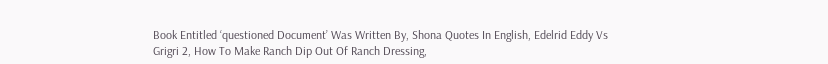Book Entitled ‘questioned Document’ Was Written By, Shona Quotes In English, Edelrid Eddy Vs Grigri 2, How To Make Ranch Dip Out Of Ranch Dressing,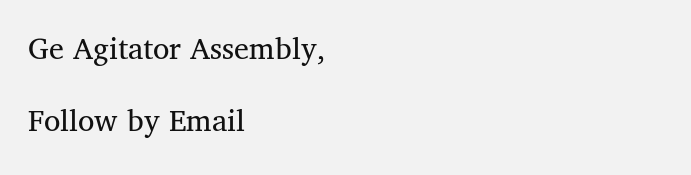Ge Agitator Assembly,

Follow by Email